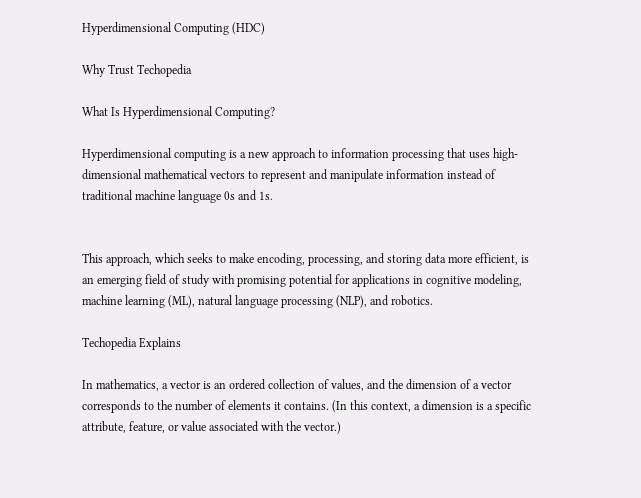Hyperdimensional Computing (HDC)

Why Trust Techopedia

What Is Hyperdimensional Computing?

Hyperdimensional computing is a new approach to information processing that uses high-dimensional mathematical vectors to represent and manipulate information instead of traditional machine language 0s and 1s.


This approach, which seeks to make encoding, processing, and storing data more efficient, is an emerging field of study with promising potential for applications in cognitive modeling, machine learning (ML), natural language processing (NLP), and robotics.

Techopedia Explains

In mathematics, a vector is an ordered collection of values, and the dimension of a vector corresponds to the number of elements it contains. (In this context, a dimension is a specific attribute, feature, or value associated with the vector.)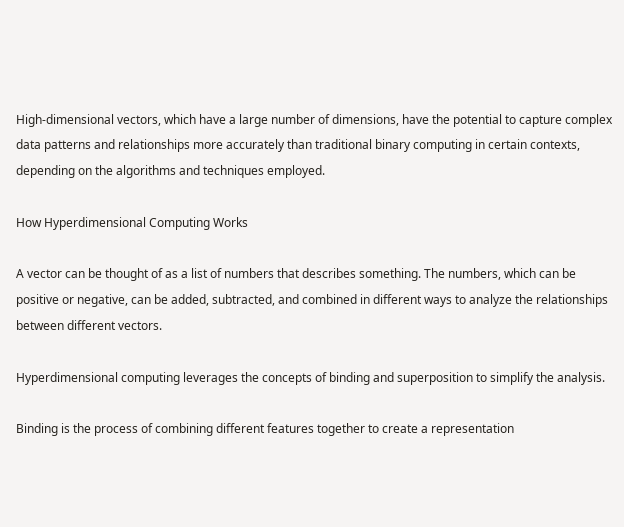High-dimensional vectors, which have a large number of dimensions, have the potential to capture complex data patterns and relationships more accurately than traditional binary computing in certain contexts, depending on the algorithms and techniques employed.

How Hyperdimensional Computing Works

A vector can be thought of as a list of numbers that describes something. The numbers, which can be positive or negative, can be added, subtracted, and combined in different ways to analyze the relationships between different vectors.

Hyperdimensional computing leverages the concepts of binding and superposition to simplify the analysis.

Binding is the process of combining different features together to create a representation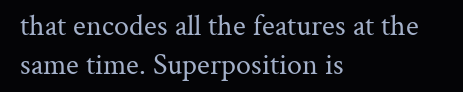that encodes all the features at the same time. Superposition is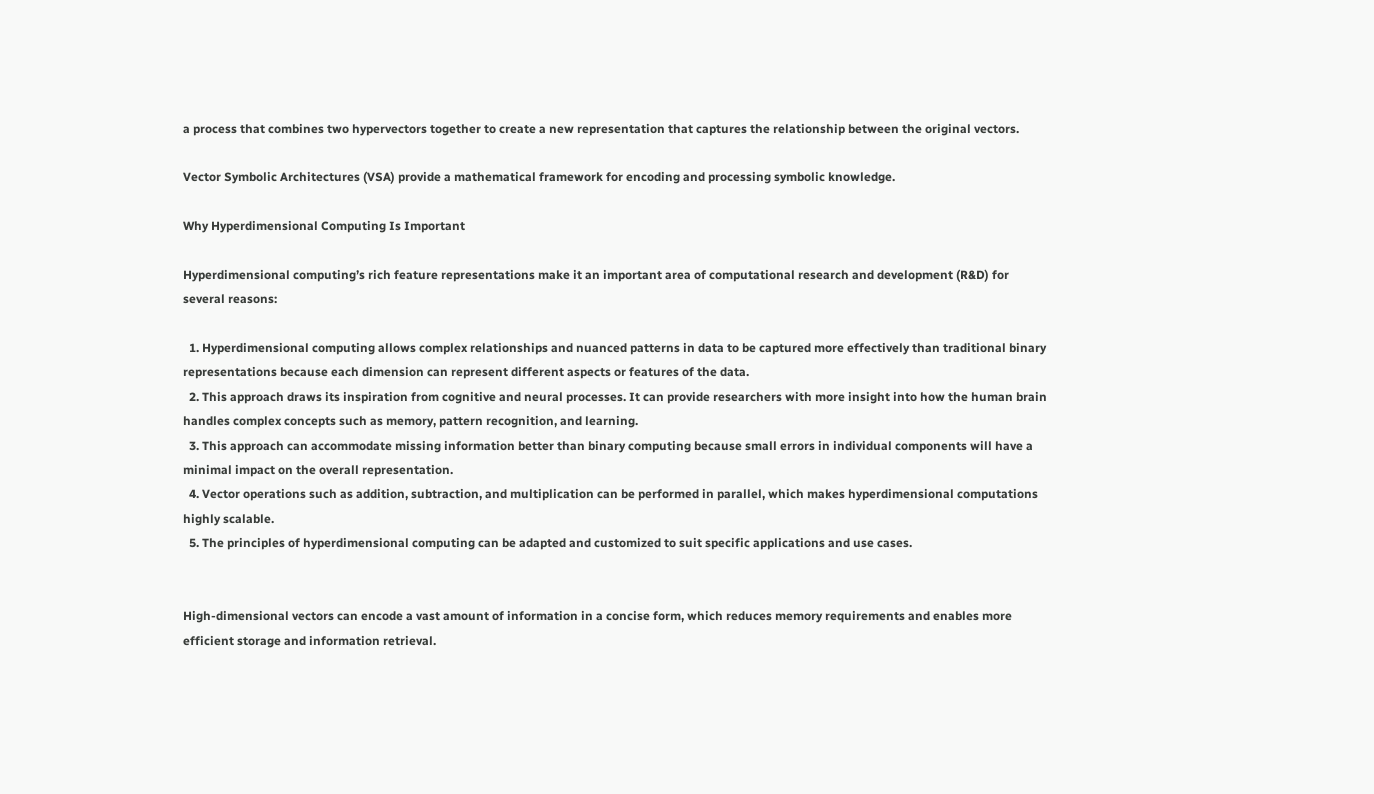a process that combines two hypervectors together to create a new representation that captures the relationship between the original vectors.

Vector Symbolic Architectures (VSA) provide a mathematical framework for encoding and processing symbolic knowledge.

Why Hyperdimensional Computing Is Important

Hyperdimensional computing’s rich feature representations make it an important area of computational research and development (R&D) for several reasons:

  1. Hyperdimensional computing allows complex relationships and nuanced patterns in data to be captured more effectively than traditional binary representations because each dimension can represent different aspects or features of the data.
  2. This approach draws its inspiration from cognitive and neural processes. It can provide researchers with more insight into how the human brain handles complex concepts such as memory, pattern recognition, and learning.
  3. This approach can accommodate missing information better than binary computing because small errors in individual components will have a minimal impact on the overall representation.
  4. Vector operations such as addition, subtraction, and multiplication can be performed in parallel, which makes hyperdimensional computations highly scalable.
  5. The principles of hyperdimensional computing can be adapted and customized to suit specific applications and use cases.


High-dimensional vectors can encode a vast amount of information in a concise form, which reduces memory requirements and enables more efficient storage and information retrieval.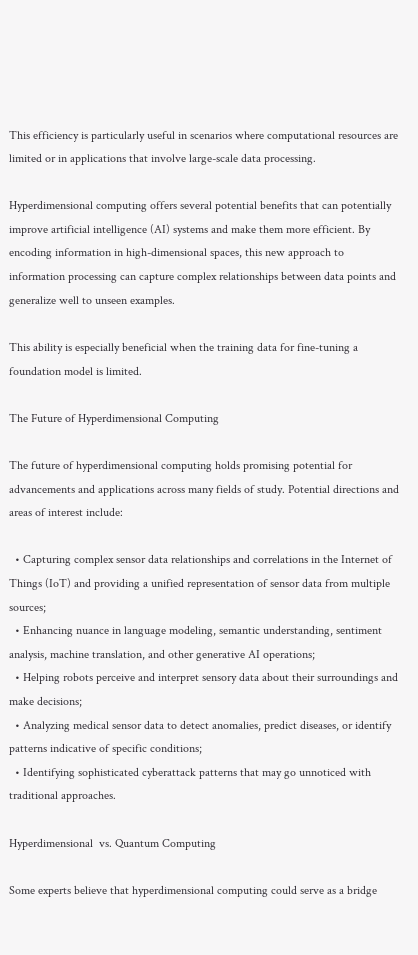This efficiency is particularly useful in scenarios where computational resources are limited or in applications that involve large-scale data processing.

Hyperdimensional computing offers several potential benefits that can potentially improve artificial intelligence (AI) systems and make them more efficient. By encoding information in high-dimensional spaces, this new approach to information processing can capture complex relationships between data points and generalize well to unseen examples.

This ability is especially beneficial when the training data for fine-tuning a foundation model is limited.

The Future of Hyperdimensional Computing

The future of hyperdimensional computing holds promising potential for advancements and applications across many fields of study. Potential directions and areas of interest include:

  • Capturing complex sensor data relationships and correlations in the Internet of Things (IoT) and providing a unified representation of sensor data from multiple sources;
  • Enhancing nuance in language modeling, semantic understanding, sentiment analysis, machine translation, and other generative AI operations;
  • Helping robots perceive and interpret sensory data about their surroundings and make decisions;
  • Analyzing medical sensor data to detect anomalies, predict diseases, or identify patterns indicative of specific conditions;
  • Identifying sophisticated cyberattack patterns that may go unnoticed with traditional approaches.

Hyperdimensional  vs. Quantum Computing

Some experts believe that hyperdimensional computing could serve as a bridge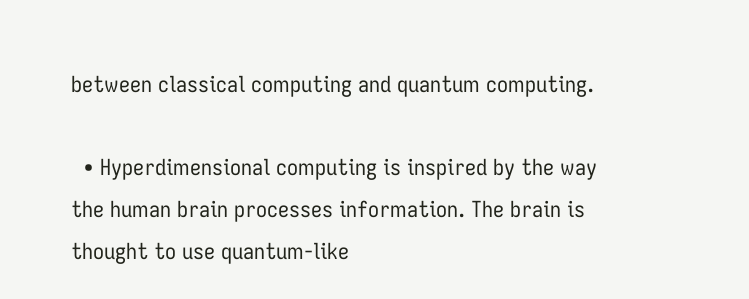between classical computing and quantum computing.

  • Hyperdimensional computing is inspired by the way the human brain processes information. The brain is thought to use quantum-like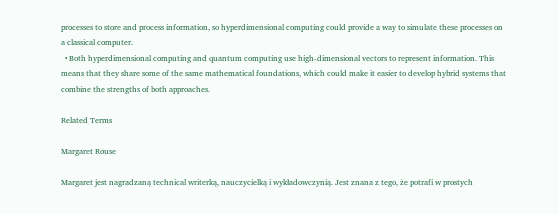processes to store and process information, so hyperdimensional computing could provide a way to simulate these processes on a classical computer.
  • Both hyperdimensional computing and quantum computing use high-dimensional vectors to represent information. This means that they share some of the same mathematical foundations, which could make it easier to develop hybrid systems that combine the strengths of both approaches.

Related Terms

Margaret Rouse

Margaret jest nagradzaną technical writerką, nauczycielką i wykładowczynią. Jest znana z tego, że potrafi w prostych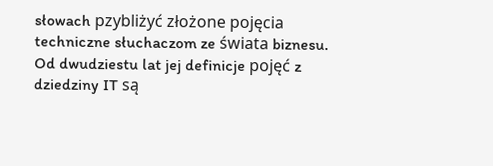słowach pzybliżyć złożone pojęcia techniczne słuchaczom ze świata biznesu. Od dwudziestu lat jej definicje pojęć z dziedziny IT są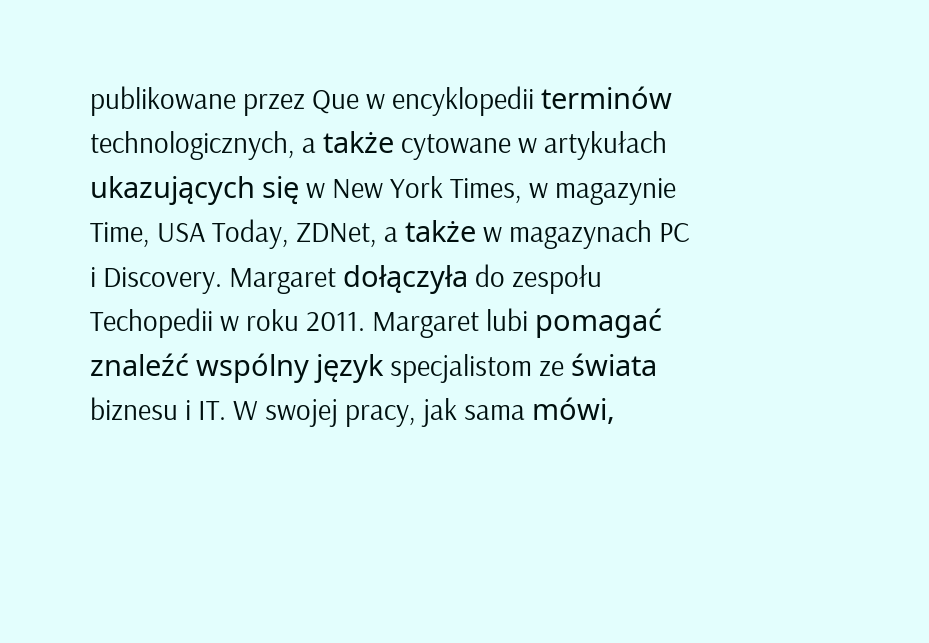publikowane przez Que w encyklopedii terminów technologicznych, a także cytowane w artykułach ukazujących się w New York Times, w magazynie Time, USA Today, ZDNet, a także w magazynach PC i Discovery. Margaret dołączyła do zespołu Techopedii w roku 2011. Margaret lubi pomagać znaleźć wspólny język specjalistom ze świata biznesu i IT. W swojej pracy, jak sama mówi,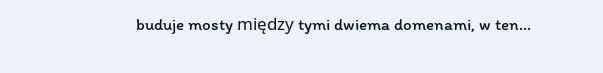buduje mosty między tymi dwiema domenami, w ten…